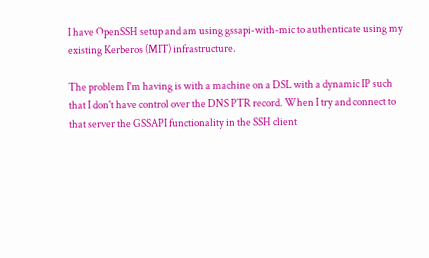I have OpenSSH setup and am using gssapi-with-mic to authenticate using my
existing Kerberos (MIT) infrastructure.

The problem I'm having is with a machine on a DSL with a dynamic IP such
that I don't have control over the DNS PTR record. When I try and connect to
that server the GSSAPI functionality in the SSH client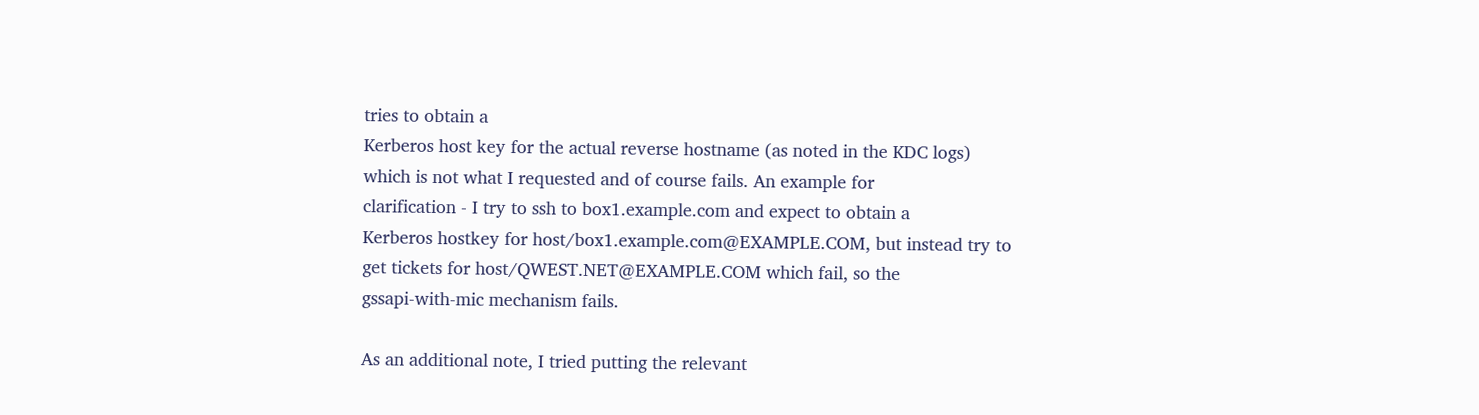tries to obtain a
Kerberos host key for the actual reverse hostname (as noted in the KDC logs)
which is not what I requested and of course fails. An example for
clarification - I try to ssh to box1.example.com and expect to obtain a
Kerberos hostkey for host/box1.example.com@EXAMPLE.COM, but instead try to
get tickets for host/QWEST.NET@EXAMPLE.COM which fail, so the
gssapi-with-mic mechanism fails.

As an additional note, I tried putting the relevant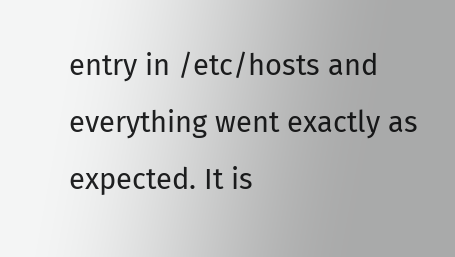entry in /etc/hosts and
everything went exactly as expected. It is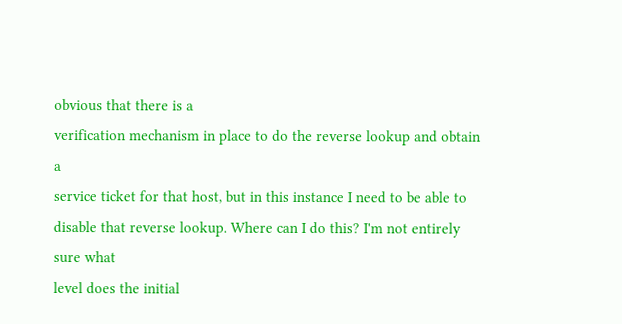obvious that there is a
verification mechanism in place to do the reverse lookup and obtain a
service ticket for that host, but in this instance I need to be able to
disable that reverse lookup. Where can I do this? I'm not entirely sure what
level does the initial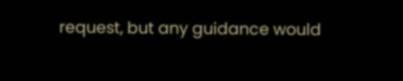request, but any guidance would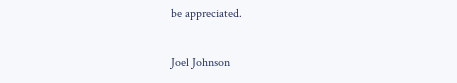be appreciated.

Joel Johnson